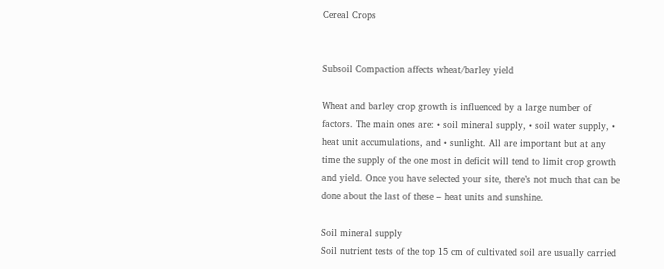Cereal Crops


Subsoil Compaction affects wheat/barley yield

Wheat and barley crop growth is influenced by a large number of factors. The main ones are: • soil mineral supply, • soil water supply, • heat unit accumulations, and • sunlight. All are important but at any time the supply of the one most in deficit will tend to limit crop growth and yield. Once you have selected your site, there’s not much that can be done about the last of these – heat units and sunshine.

Soil mineral supply
Soil nutrient tests of the top 15 cm of cultivated soil are usually carried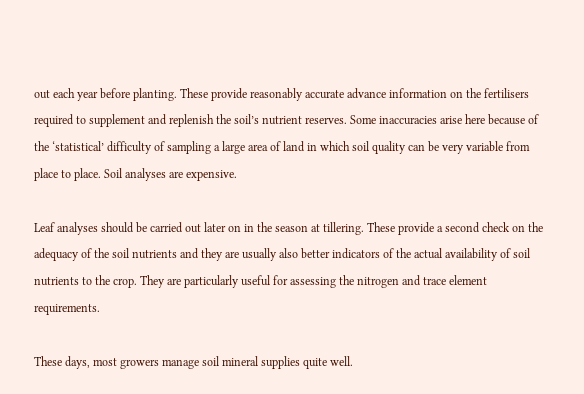out each year before planting. These provide reasonably accurate advance information on the fertilisers required to supplement and replenish the soil’s nutrient reserves. Some inaccuracies arise here because of the ‘statistical’ difficulty of sampling a large area of land in which soil quality can be very variable from place to place. Soil analyses are expensive.

Leaf analyses should be carried out later on in the season at tillering. These provide a second check on the adequacy of the soil nutrients and they are usually also better indicators of the actual availability of soil nutrients to the crop. They are particularly useful for assessing the nitrogen and trace element requirements.

These days, most growers manage soil mineral supplies quite well.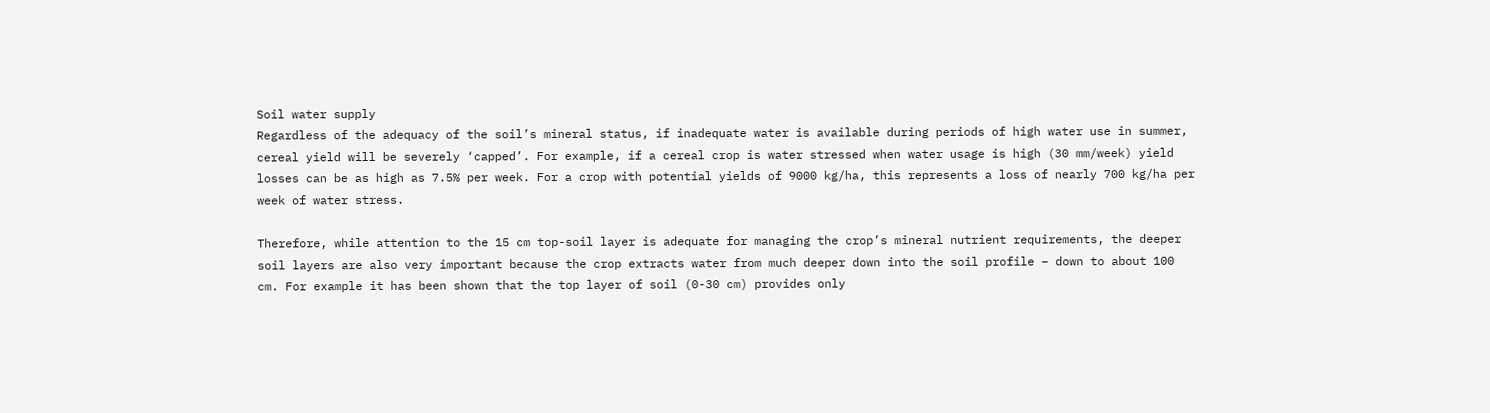Soil water supply
Regardless of the adequacy of the soil’s mineral status, if inadequate water is available during periods of high water use in summer, cereal yield will be severely ‘capped’. For example, if a cereal crop is water stressed when water usage is high (30 mm/week) yield losses can be as high as 7.5% per week. For a crop with potential yields of 9000 kg/ha, this represents a loss of nearly 700 kg/ha per week of water stress.

Therefore, while attention to the 15 cm top-soil layer is adequate for managing the crop’s mineral nutrient requirements, the deeper soil layers are also very important because the crop extracts water from much deeper down into the soil profile – down to about 100 cm. For example it has been shown that the top layer of soil (0-30 cm) provides only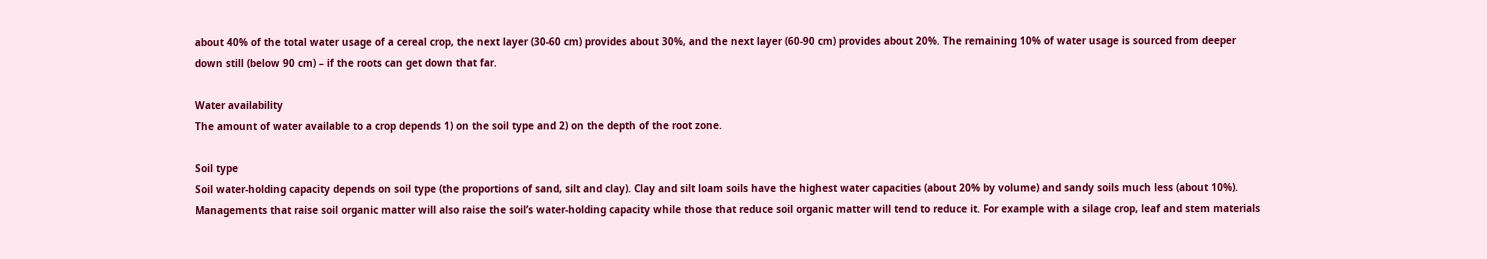about 40% of the total water usage of a cereal crop, the next layer (30-60 cm) provides about 30%, and the next layer (60-90 cm) provides about 20%. The remaining 10% of water usage is sourced from deeper down still (below 90 cm) – if the roots can get down that far.

Water availability
The amount of water available to a crop depends 1) on the soil type and 2) on the depth of the root zone.

Soil type
Soil water-holding capacity depends on soil type (the proportions of sand, silt and clay). Clay and silt loam soils have the highest water capacities (about 20% by volume) and sandy soils much less (about 10%). Managements that raise soil organic matter will also raise the soil’s water-holding capacity while those that reduce soil organic matter will tend to reduce it. For example with a silage crop, leaf and stem materials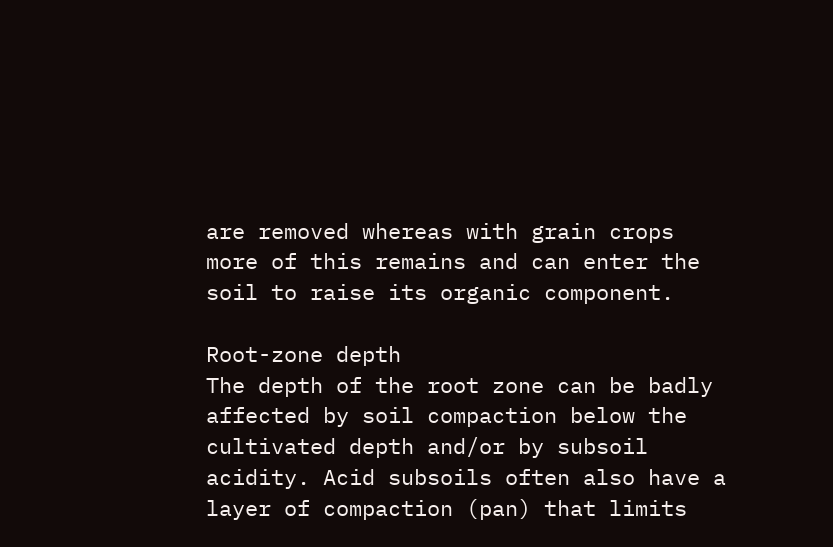are removed whereas with grain crops more of this remains and can enter the soil to raise its organic component.

Root-zone depth
The depth of the root zone can be badly affected by soil compaction below the cultivated depth and/or by subsoil acidity. Acid subsoils often also have a layer of compaction (pan) that limits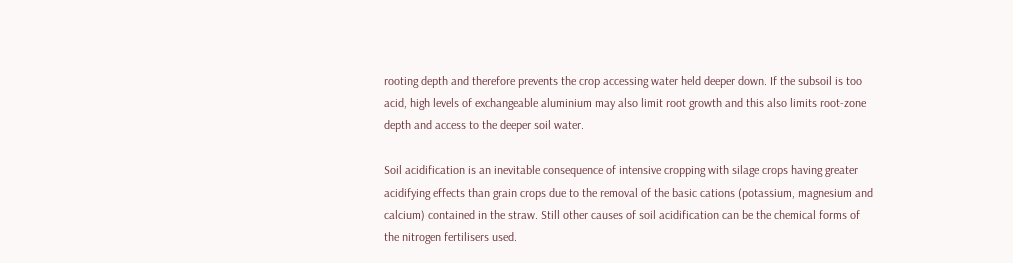rooting depth and therefore prevents the crop accessing water held deeper down. If the subsoil is too acid, high levels of exchangeable aluminium may also limit root growth and this also limits root-zone depth and access to the deeper soil water.

Soil acidification is an inevitable consequence of intensive cropping with silage crops having greater acidifying effects than grain crops due to the removal of the basic cations (potassium, magnesium and calcium) contained in the straw. Still other causes of soil acidification can be the chemical forms of the nitrogen fertilisers used.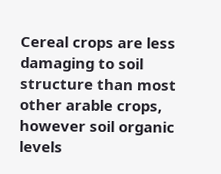Cereal crops are less damaging to soil structure than most other arable crops, however soil organic levels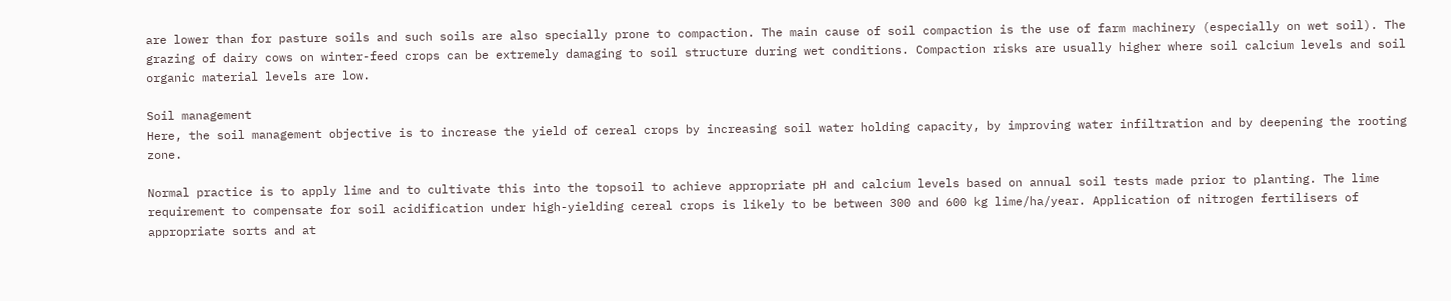are lower than for pasture soils and such soils are also specially prone to compaction. The main cause of soil compaction is the use of farm machinery (especially on wet soil). The grazing of dairy cows on winter-feed crops can be extremely damaging to soil structure during wet conditions. Compaction risks are usually higher where soil calcium levels and soil organic material levels are low.

Soil management
Here, the soil management objective is to increase the yield of cereal crops by increasing soil water holding capacity, by improving water infiltration and by deepening the rooting zone.

Normal practice is to apply lime and to cultivate this into the topsoil to achieve appropriate pH and calcium levels based on annual soil tests made prior to planting. The lime requirement to compensate for soil acidification under high-yielding cereal crops is likely to be between 300 and 600 kg lime/ha/year. Application of nitrogen fertilisers of appropriate sorts and at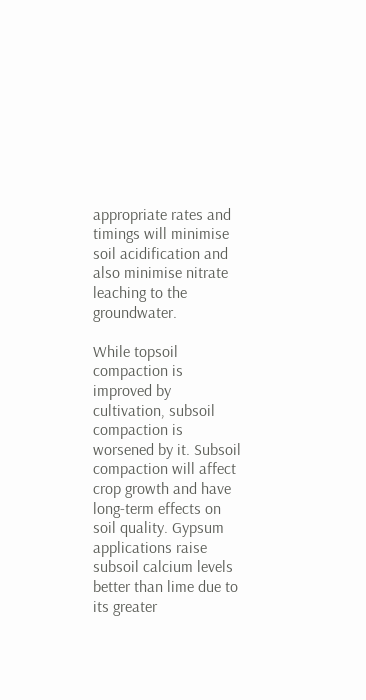appropriate rates and timings will minimise soil acidification and also minimise nitrate leaching to the groundwater.

While topsoil compaction is improved by cultivation, subsoil compaction is worsened by it. Subsoil compaction will affect crop growth and have long-term effects on soil quality. Gypsum applications raise subsoil calcium levels better than lime due to its greater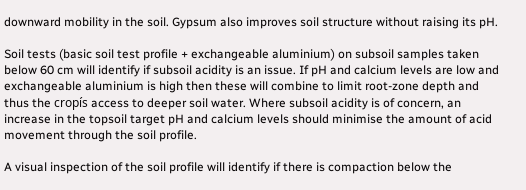downward mobility in the soil. Gypsum also improves soil structure without raising its pH.

Soil tests (basic soil test profile + exchangeable aluminium) on subsoil samples taken below 60 cm will identify if subsoil acidity is an issue. If pH and calcium levels are low and exchangeable aluminium is high then these will combine to limit root-zone depth and thus the cropís access to deeper soil water. Where subsoil acidity is of concern, an increase in the topsoil target pH and calcium levels should minimise the amount of acid movement through the soil profile.

A visual inspection of the soil profile will identify if there is compaction below the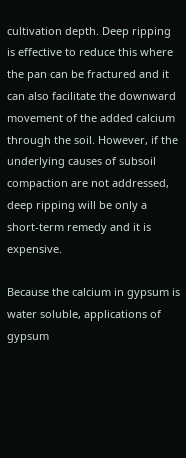cultivation depth. Deep ripping is effective to reduce this where the pan can be fractured and it can also facilitate the downward movement of the added calcium through the soil. However, if the underlying causes of subsoil compaction are not addressed, deep ripping will be only a short-term remedy and it is expensive.

Because the calcium in gypsum is water soluble, applications of gypsum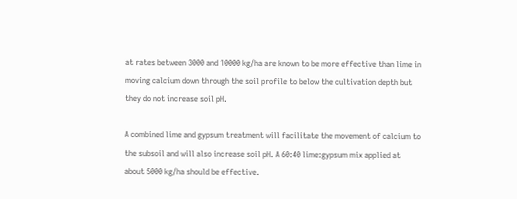at rates between 3000 and 10000 kg/ha are known to be more effective than lime in moving calcium down through the soil profile to below the cultivation depth but they do not increase soil pH.

A combined lime and gypsum treatment will facilitate the movement of calcium to the subsoil and will also increase soil pH. A 60:40 lime:gypsum mix applied at about 5000 kg/ha should be effective.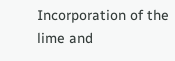Incorporation of the lime and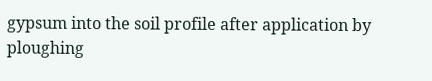gypsum into the soil profile after application by ploughing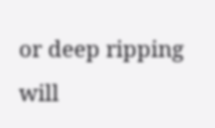or deep ripping will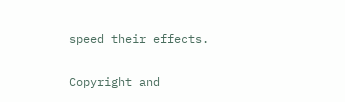speed their effects.

Copyright and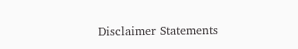Disclaimer Statements